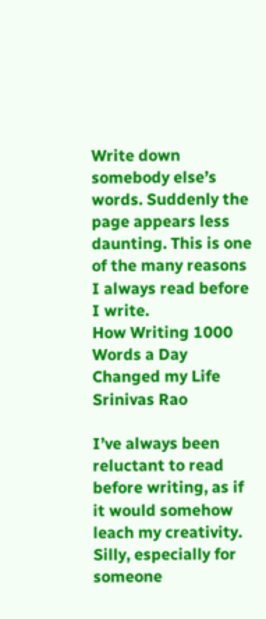Write down somebody else’s words. Suddenly the page appears less daunting. This is one of the many reasons I always read before I write.
How Writing 1000 Words a Day Changed my Life
Srinivas Rao

I’ve always been reluctant to read before writing, as if it would somehow leach my creativity. Silly, especially for someone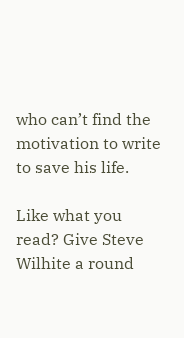who can’t find the motivation to write to save his life.

Like what you read? Give Steve Wilhite a round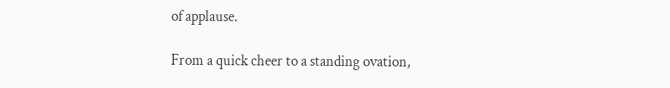of applause.

From a quick cheer to a standing ovation,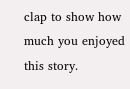clap to show how much you enjoyed this story.